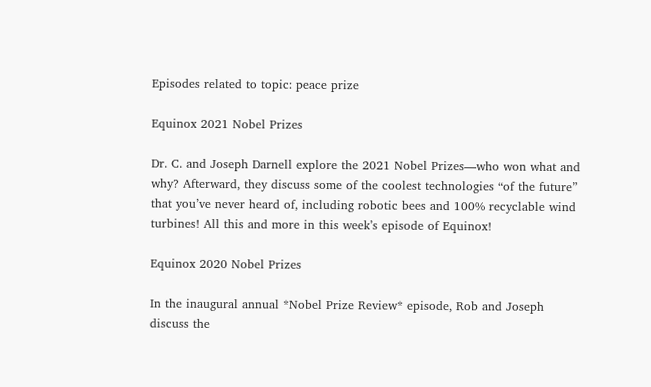Episodes related to topic: peace prize

Equinox 2021 Nobel Prizes

Dr. C. and Joseph Darnell explore the 2021 Nobel Prizes—who won what and why? Afterward, they discuss some of the coolest technologies “of the future” that you’ve never heard of, including robotic bees and 100% recyclable wind turbines! All this and more in this week’s episode of Equinox!

Equinox 2020 Nobel Prizes

In the inaugural annual *Nobel Prize Review* episode, Rob and Joseph discuss the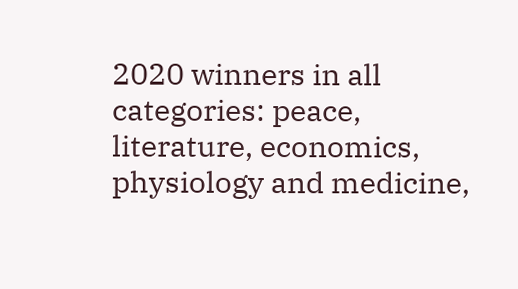2020 winners in all categories: peace, literature, economics, physiology and medicine,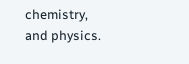chemistry, and physics.